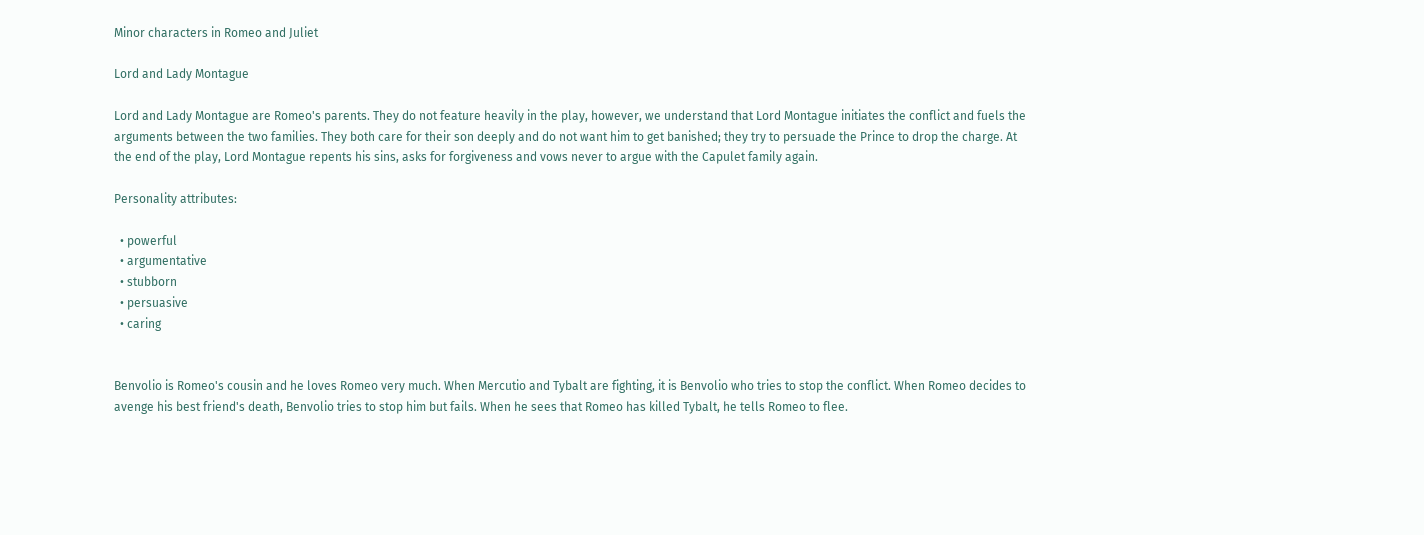Minor characters in Romeo and Juliet

Lord and Lady Montague

Lord and Lady Montague are Romeo's parents. They do not feature heavily in the play, however, we understand that Lord Montague initiates the conflict and fuels the arguments between the two families. They both care for their son deeply and do not want him to get banished; they try to persuade the Prince to drop the charge. At the end of the play, Lord Montague repents his sins, asks for forgiveness and vows never to argue with the Capulet family again.

Personality attributes:

  • powerful
  • argumentative
  • stubborn
  • persuasive
  • caring


Benvolio is Romeo's cousin and he loves Romeo very much. When Mercutio and Tybalt are fighting, it is Benvolio who tries to stop the conflict. When Romeo decides to avenge his best friend's death, Benvolio tries to stop him but fails. When he sees that Romeo has killed Tybalt, he tells Romeo to flee.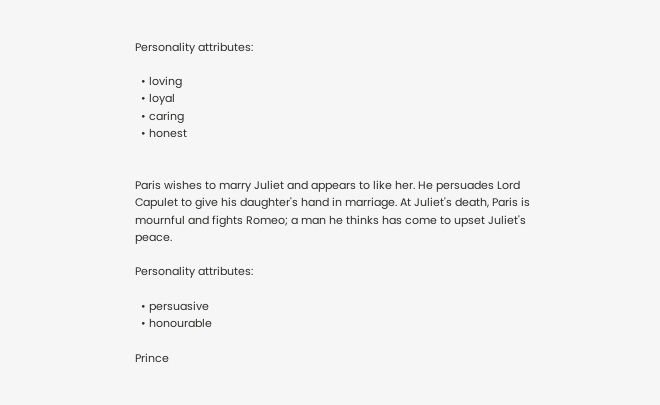Personality attributes:

  • loving
  • loyal
  • caring
  • honest


Paris wishes to marry Juliet and appears to like her. He persuades Lord Capulet to give his daughter's hand in marriage. At Juliet's death, Paris is mournful and fights Romeo; a man he thinks has come to upset Juliet's peace.

Personality attributes:

  • persuasive
  • honourable

Prince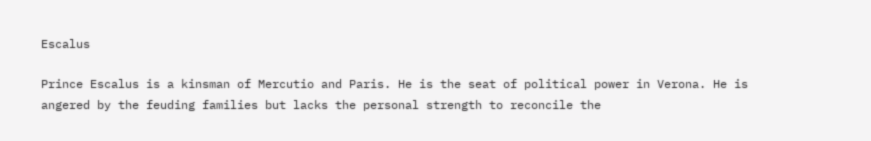Escalus

Prince Escalus is a kinsman of Mercutio and Paris. He is the seat of political power in Verona. He is angered by the feuding families but lacks the personal strength to reconcile the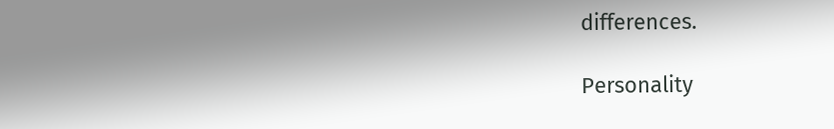differences.

Personality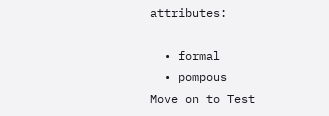attributes:

  • formal
  • pompous
Move on to Test